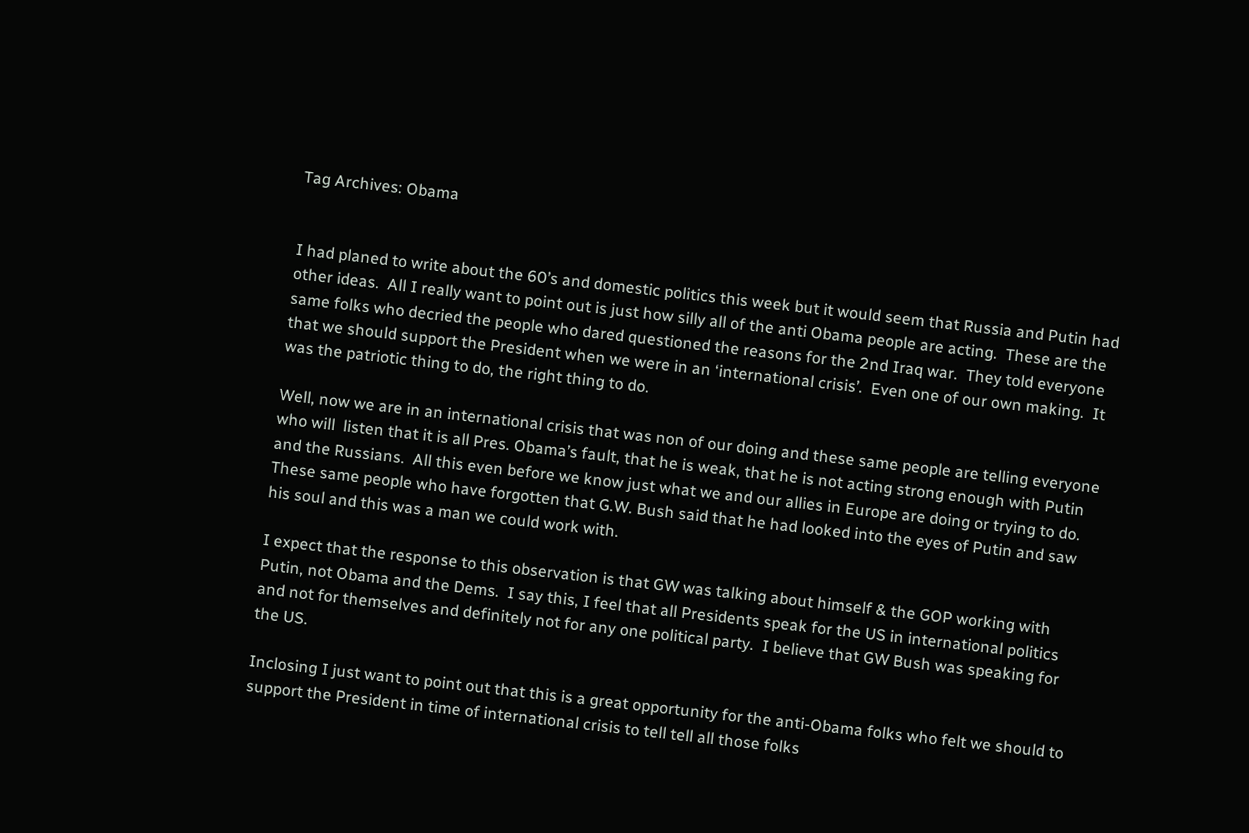Tag Archives: Obama


I had planed to write about the 60’s and domestic politics this week but it would seem that Russia and Putin had other ideas.  All I really want to point out is just how silly all of the anti Obama people are acting.  These are the same folks who decried the people who dared questioned the reasons for the 2nd Iraq war.  They told everyone that we should support the President when we were in an ‘international crisis’.  Even one of our own making.  It was the patriotic thing to do, the right thing to do.

Well, now we are in an international crisis that was non of our doing and these same people are telling everyone who will  listen that it is all Pres. Obama’s fault, that he is weak, that he is not acting strong enough with Putin and the Russians.  All this even before we know just what we and our allies in Europe are doing or trying to do.  These same people who have forgotten that G.W. Bush said that he had looked into the eyes of Putin and saw his soul and this was a man we could work with.

I expect that the response to this observation is that GW was talking about himself & the GOP working with Putin, not Obama and the Dems.  I say this, I feel that all Presidents speak for the US in international politics and not for themselves and definitely not for any one political party.  I believe that GW Bush was speaking for the US.

Inclosing I just want to point out that this is a great opportunity for the anti-Obama folks who felt we should to support the President in time of international crisis to tell tell all those folks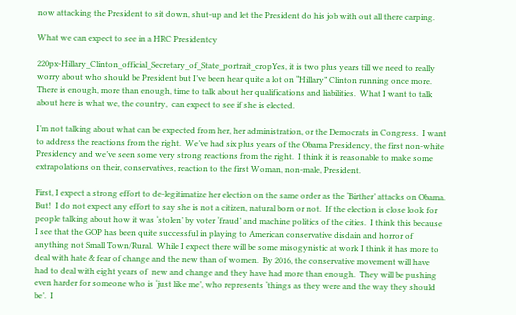now attacking the President to sit down, shut-up and let the President do his job with out all there carping.

What we can expect to see in a HRC Presidentcy

220px-Hillary_Clinton_official_Secretary_of_State_portrait_cropYes, it is two plus years till we need to really worry about who should be President but I’ve been hear quite a lot on “Hillary” Clinton running once more.  There is enough, more than enough, time to talk about her qualifications and liabilities.  What I want to talk about here is what we, the country,  can expect to see if she is elected.

I’m not talking about what can be expected from her, her administration, or the Democrats in Congress.  I want to address the reactions from the right.  We’ve had six plus years of the Obama Presidency, the first non-white Presidency and we’ve seen some very strong reactions from the right.  I think it is reasonable to make some extrapolations on their, conservatives, reaction to the first Woman, non-male, President.

First, I expect a strong effort to de-legitimatize her election on the same order as the ‘Birther’ attacks on Obama.  But!  I do not expect any effort to say she is not a citizen, natural born or not.  If the election is close look for people talking about how it was ‘stolen’ by voter ‘fraud’ and machine politics of the cities.  I think this because I see that the GOP has been quite successful in playing to American conservative disdain and horror of anything not Small Town/Rural.  While I expect there will be some misogynistic at work I think it has more to deal with hate & fear of change and the new than of women.  By 2016, the conservative movement will have had to deal with eight years of  new and change and they have had more than enough.  They will be pushing even harder for someone who is ‘just like me’, who represents ‘things as they were and the way they should be’.  I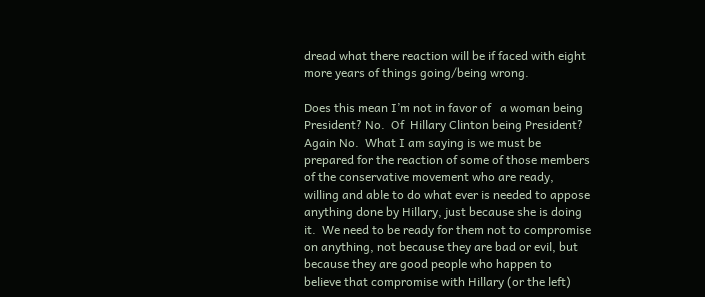dread what there reaction will be if faced with eight more years of things going/being wrong.

Does this mean I’m not in favor of   a woman being President? No.  Of  Hillary Clinton being President?   Again No.  What I am saying is we must be prepared for the reaction of some of those members of the conservative movement who are ready, willing and able to do what ever is needed to appose anything done by Hillary, just because she is doing it.  We need to be ready for them not to compromise on anything, not because they are bad or evil, but because they are good people who happen to believe that compromise with Hillary (or the left)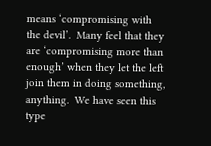means ‘compromising with the devil’.  Many feel that they are ‘compromising more than enough’ when they let the left join them in doing something, anything.  We have seen this type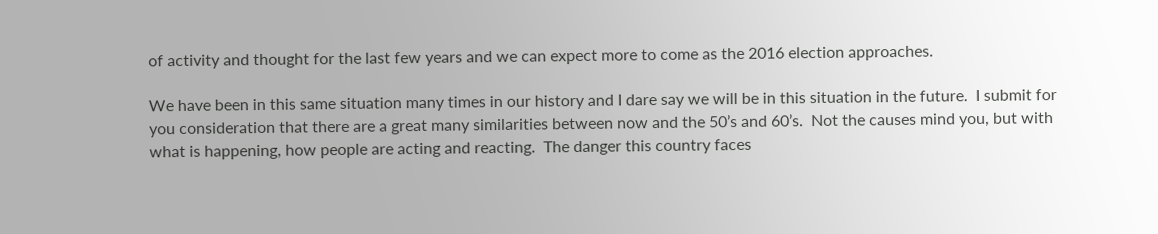of activity and thought for the last few years and we can expect more to come as the 2016 election approaches.

We have been in this same situation many times in our history and I dare say we will be in this situation in the future.  I submit for you consideration that there are a great many similarities between now and the 50’s and 60’s.  Not the causes mind you, but with what is happening, how people are acting and reacting.  The danger this country faces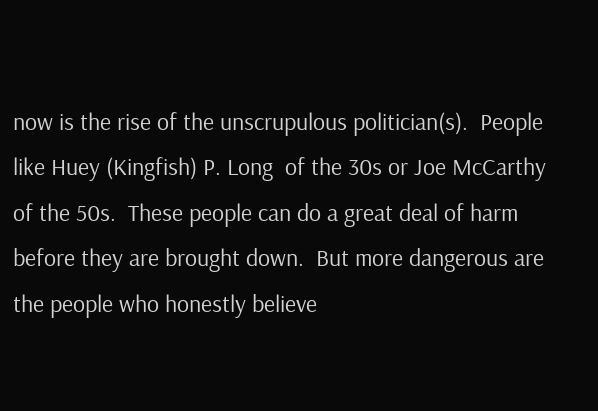now is the rise of the unscrupulous politician(s).  People like Huey (Kingfish) P. Long  of the 30s or Joe McCarthy of the 50s.  These people can do a great deal of harm before they are brought down.  But more dangerous are the people who honestly believe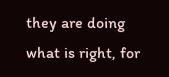they are doing what is right, for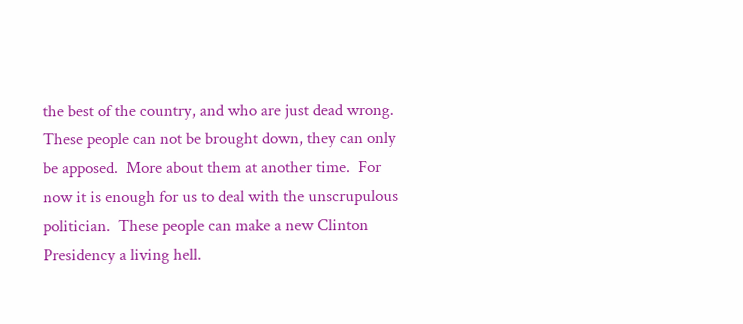the best of the country, and who are just dead wrong.  These people can not be brought down, they can only be apposed.  More about them at another time.  For now it is enough for us to deal with the unscrupulous politician.  These people can make a new Clinton Presidency a living hell.